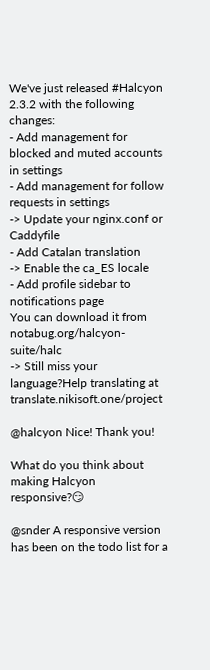We've just released #Halcyon 2.3.2 with the following changes:
- Add management for blocked and muted accounts in settings
- Add management for follow requests in settings
-> Update your nginx.conf or Caddyfile
- Add Catalan translation
-> Enable the ca_ES locale
- Add profile sidebar to notifications page
You can download it from notabug.org/halcyon-suite/halc
-> Still miss your language?Help translating at translate.nikisoft.one/project

@halcyon Nice! Thank you!

What do you think about making Halcyon responsive?😏

@snder A responsive version has been on the todo list for a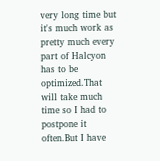very long time but it's much work as pretty much every part of Halcyon has to be optimized.That will take much time so I had to postpone it often.But I have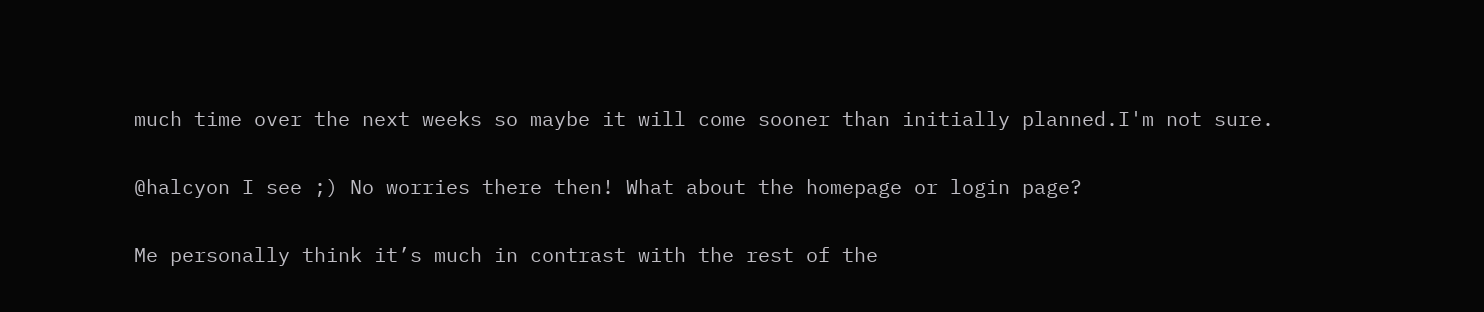much time over the next weeks so maybe it will come sooner than initially planned.I'm not sure.

@halcyon I see ;) No worries there then! What about the homepage or login page?

Me personally think it’s much in contrast with the rest of the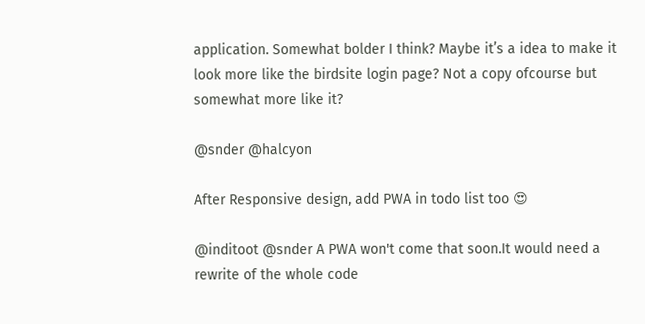application. Somewhat bolder I think? Maybe it’s a idea to make it look more like the birdsite login page? Not a copy ofcourse but somewhat more like it?

@snder @halcyon

After Responsive design, add PWA in todo list too 😍

@inditoot @snder A PWA won't come that soon.It would need a rewrite of the whole code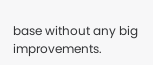base without any big improvements.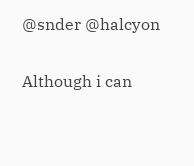@snder @halcyon

Although i can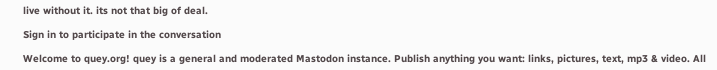live without it. its not that big of deal.

Sign in to participate in the conversation

Welcome to quey.org! quey is a general and moderated Mastodon instance. Publish anything you want: links, pictures, text, mp3 & video. All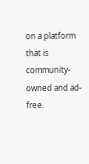on a platform that is community-owned and ad-free.